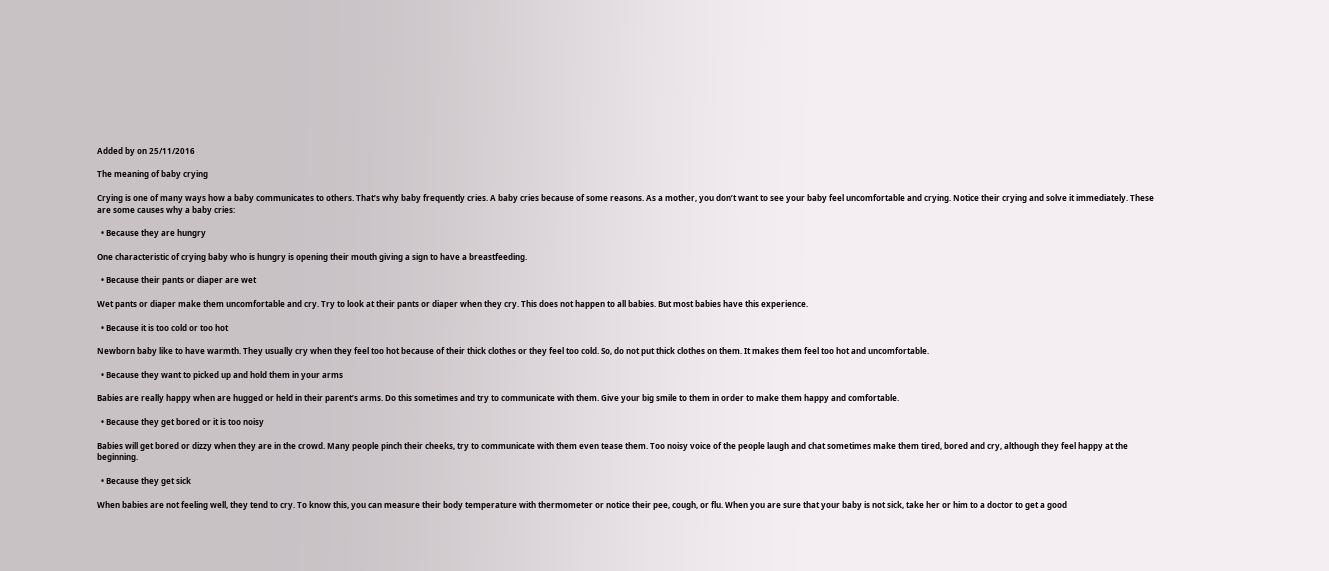Added by on 25/11/2016

The meaning of baby crying

Crying is one of many ways how a baby communicates to others. That’s why baby frequently cries. A baby cries because of some reasons. As a mother, you don’t want to see your baby feel uncomfortable and crying. Notice their crying and solve it immediately. These are some causes why a baby cries:

  • Because they are hungry

One characteristic of crying baby who is hungry is opening their mouth giving a sign to have a breastfeeding.

  • Because their pants or diaper are wet

Wet pants or diaper make them uncomfortable and cry. Try to look at their pants or diaper when they cry. This does not happen to all babies. But most babies have this experience.

  • Because it is too cold or too hot

Newborn baby like to have warmth. They usually cry when they feel too hot because of their thick clothes or they feel too cold. So, do not put thick clothes on them. It makes them feel too hot and uncomfortable.

  • Because they want to picked up and hold them in your arms

Babies are really happy when are hugged or held in their parent’s arms. Do this sometimes and try to communicate with them. Give your big smile to them in order to make them happy and comfortable.

  • Because they get bored or it is too noisy

Babies will get bored or dizzy when they are in the crowd. Many people pinch their cheeks, try to communicate with them even tease them. Too noisy voice of the people laugh and chat sometimes make them tired, bored and cry, although they feel happy at the beginning.

  • Because they get sick

When babies are not feeling well, they tend to cry. To know this, you can measure their body temperature with thermometer or notice their pee, cough, or flu. When you are sure that your baby is not sick, take her or him to a doctor to get a good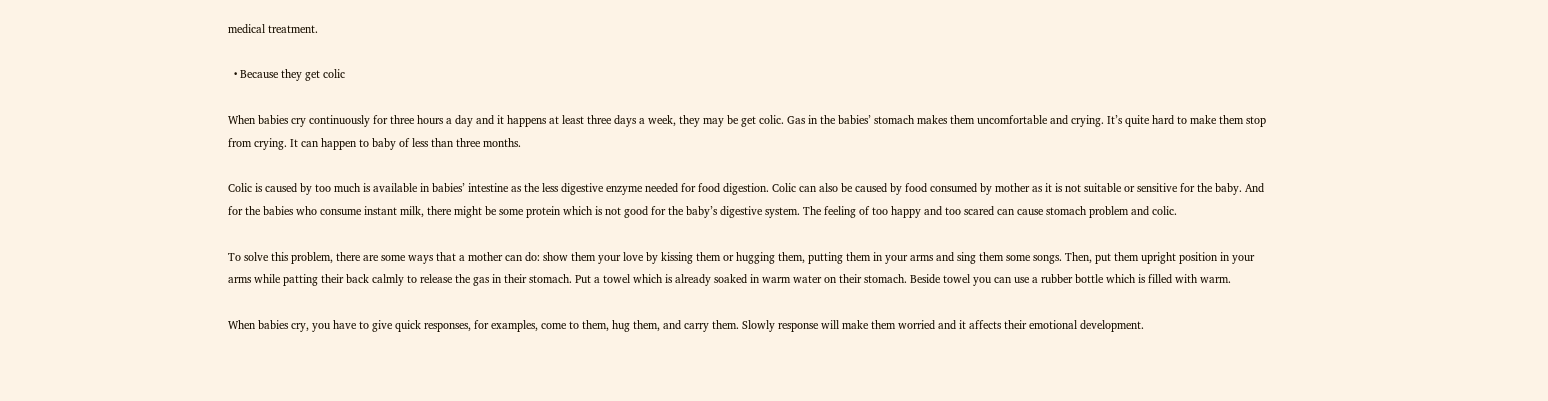medical treatment.

  • Because they get colic

When babies cry continuously for three hours a day and it happens at least three days a week, they may be get colic. Gas in the babies’ stomach makes them uncomfortable and crying. It’s quite hard to make them stop from crying. It can happen to baby of less than three months.

Colic is caused by too much is available in babies’ intestine as the less digestive enzyme needed for food digestion. Colic can also be caused by food consumed by mother as it is not suitable or sensitive for the baby. And for the babies who consume instant milk, there might be some protein which is not good for the baby’s digestive system. The feeling of too happy and too scared can cause stomach problem and colic.

To solve this problem, there are some ways that a mother can do: show them your love by kissing them or hugging them, putting them in your arms and sing them some songs. Then, put them upright position in your arms while patting their back calmly to release the gas in their stomach. Put a towel which is already soaked in warm water on their stomach. Beside towel you can use a rubber bottle which is filled with warm.

When babies cry, you have to give quick responses, for examples, come to them, hug them, and carry them. Slowly response will make them worried and it affects their emotional development.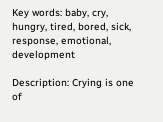Key words: baby, cry, hungry, tired, bored, sick, response, emotional, development

Description: Crying is one of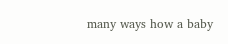many ways how a baby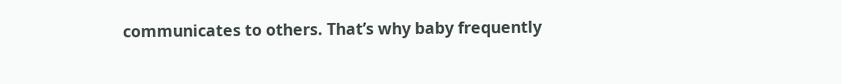communicates to others. That’s why baby frequently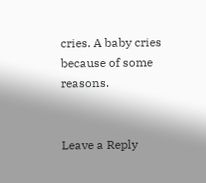cries. A baby cries because of some reasons.


Leave a Reply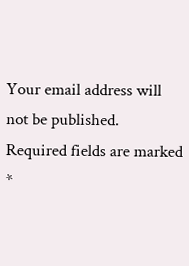Your email address will not be published. Required fields are marked *